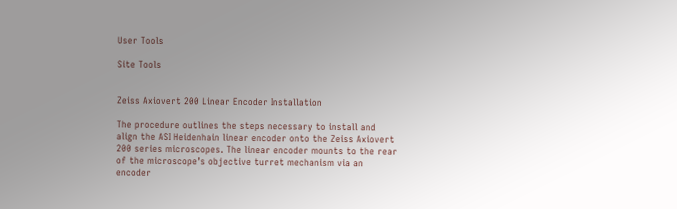User Tools

Site Tools


Zeiss Axiovert 200 Linear Encoder Installation

The procedure outlines the steps necessary to install and align the ASI Heidenhain linear encoder onto the Zeiss Axiovert 200 series microscopes. The linear encoder mounts to the rear of the microscope’s objective turret mechanism via an encoder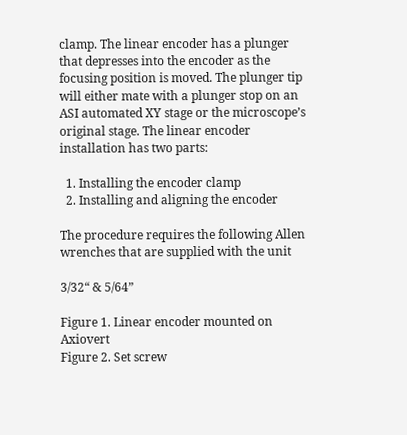clamp. The linear encoder has a plunger that depresses into the encoder as the focusing position is moved. The plunger tip will either mate with a plunger stop on an ASI automated XY stage or the microscope’s original stage. The linear encoder installation has two parts:

  1. Installing the encoder clamp
  2. Installing and aligning the encoder

The procedure requires the following Allen wrenches that are supplied with the unit

3/32“ & 5/64”

Figure 1. Linear encoder mounted on Axiovert
Figure 2. Set screw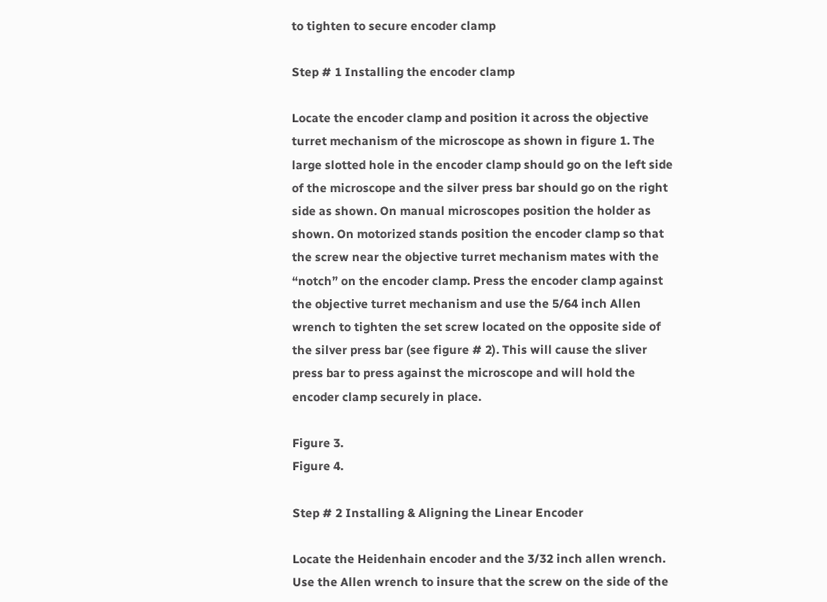to tighten to secure encoder clamp

Step # 1 Installing the encoder clamp

Locate the encoder clamp and position it across the objective turret mechanism of the microscope as shown in figure 1. The large slotted hole in the encoder clamp should go on the left side of the microscope and the silver press bar should go on the right side as shown. On manual microscopes position the holder as shown. On motorized stands position the encoder clamp so that the screw near the objective turret mechanism mates with the “notch” on the encoder clamp. Press the encoder clamp against the objective turret mechanism and use the 5/64 inch Allen wrench to tighten the set screw located on the opposite side of the silver press bar (see figure # 2). This will cause the sliver press bar to press against the microscope and will hold the encoder clamp securely in place.

Figure 3.
Figure 4.

Step # 2 Installing & Aligning the Linear Encoder

Locate the Heidenhain encoder and the 3/32 inch allen wrench. Use the Allen wrench to insure that the screw on the side of the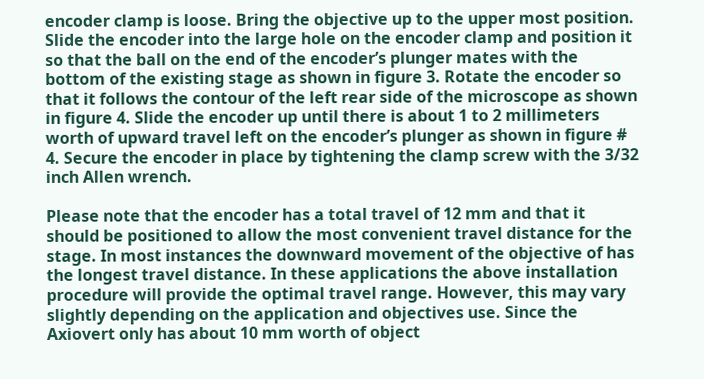encoder clamp is loose. Bring the objective up to the upper most position. Slide the encoder into the large hole on the encoder clamp and position it so that the ball on the end of the encoder’s plunger mates with the bottom of the existing stage as shown in figure 3. Rotate the encoder so that it follows the contour of the left rear side of the microscope as shown in figure 4. Slide the encoder up until there is about 1 to 2 millimeters worth of upward travel left on the encoder’s plunger as shown in figure # 4. Secure the encoder in place by tightening the clamp screw with the 3/32 inch Allen wrench.

Please note that the encoder has a total travel of 12 mm and that it should be positioned to allow the most convenient travel distance for the stage. In most instances the downward movement of the objective of has the longest travel distance. In these applications the above installation procedure will provide the optimal travel range. However, this may vary slightly depending on the application and objectives use. Since the Axiovert only has about 10 mm worth of object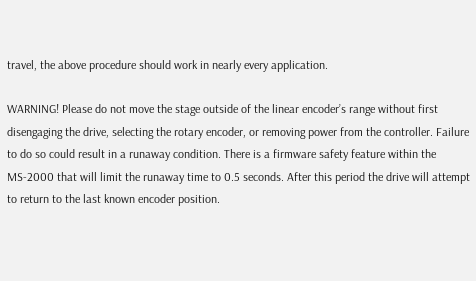travel, the above procedure should work in nearly every application.

WARNING! Please do not move the stage outside of the linear encoder’s range without first disengaging the drive, selecting the rotary encoder, or removing power from the controller. Failure to do so could result in a runaway condition. There is a firmware safety feature within the MS-2000 that will limit the runaway time to 0.5 seconds. After this period the drive will attempt to return to the last known encoder position.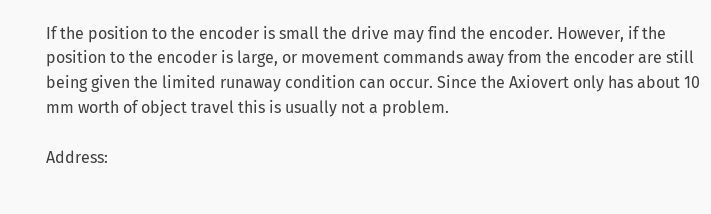If the position to the encoder is small the drive may find the encoder. However, if the position to the encoder is large, or movement commands away from the encoder are still being given the limited runaway condition can occur. Since the Axiovert only has about 10 mm worth of object travel this is usually not a problem.

Address: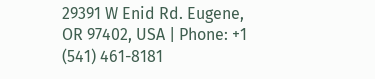29391 W Enid Rd. Eugene, OR 97402, USA | Phone: +1 (541) 461-8181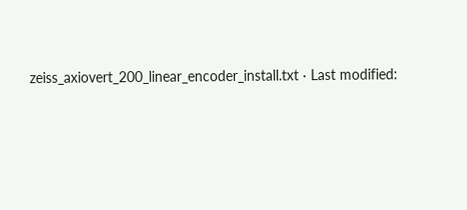zeiss_axiovert_200_linear_encoder_install.txt · Last modified: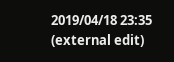2019/04/18 23:35 (external edit)